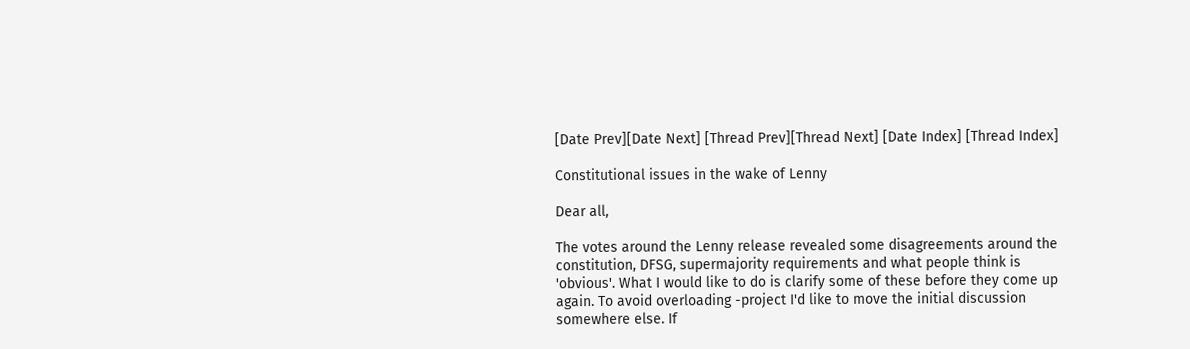[Date Prev][Date Next] [Thread Prev][Thread Next] [Date Index] [Thread Index]

Constitutional issues in the wake of Lenny

Dear all,

The votes around the Lenny release revealed some disagreements around the
constitution, DFSG, supermajority requirements and what people think is
'obvious'. What I would like to do is clarify some of these before they come up
again. To avoid overloading -project I'd like to move the initial discussion
somewhere else. If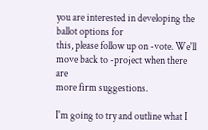you are interested in developing the ballot options for
this, please follow up on -vote. We'll move back to -project when there are
more firm suggestions.

I'm going to try and outline what I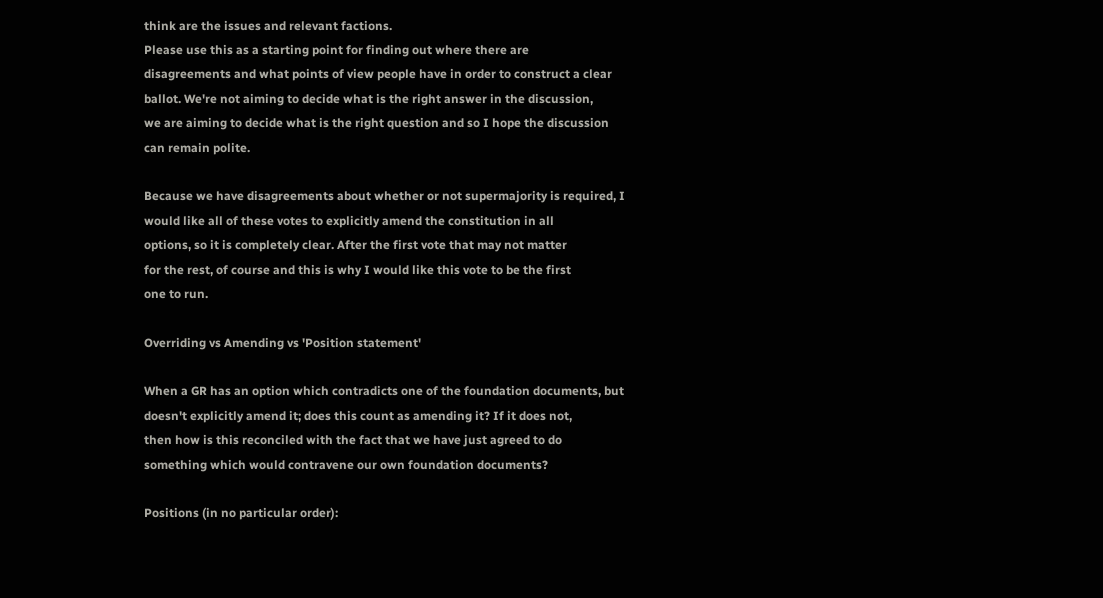think are the issues and relevant factions.
Please use this as a starting point for finding out where there are
disagreements and what points of view people have in order to construct a clear
ballot. We're not aiming to decide what is the right answer in the discussion,
we are aiming to decide what is the right question and so I hope the discussion
can remain polite.

Because we have disagreements about whether or not supermajority is required, I
would like all of these votes to explicitly amend the constitution in all
options, so it is completely clear. After the first vote that may not matter
for the rest, of course and this is why I would like this vote to be the first
one to run.

Overriding vs Amending vs 'Position statement'

When a GR has an option which contradicts one of the foundation documents, but
doesn't explicitly amend it; does this count as amending it? If it does not,
then how is this reconciled with the fact that we have just agreed to do
something which would contravene our own foundation documents?

Positions (in no particular order):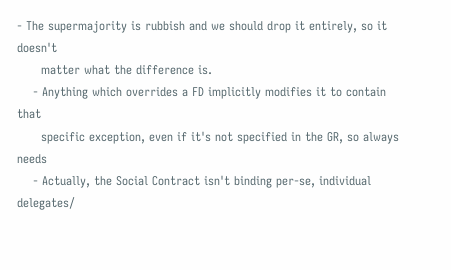- The supermajority is rubbish and we should drop it entirely, so it doesn't
      matter what the difference is.
    - Anything which overrides a FD implicitly modifies it to contain that
      specific exception, even if it's not specified in the GR, so always needs
    - Actually, the Social Contract isn't binding per-se, individual delegates/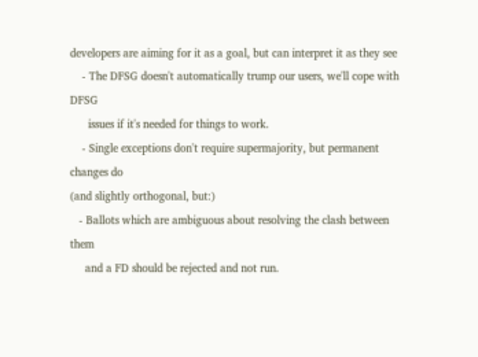developers are aiming for it as a goal, but can interpret it as they see
    - The DFSG doesn't automatically trump our users, we'll cope with DFSG
      issues if it's needed for things to work.
    - Single exceptions don't require supermajority, but permanent changes do
(and slightly orthogonal, but:)
   - Ballots which are ambiguous about resolving the clash between them
     and a FD should be rejected and not run.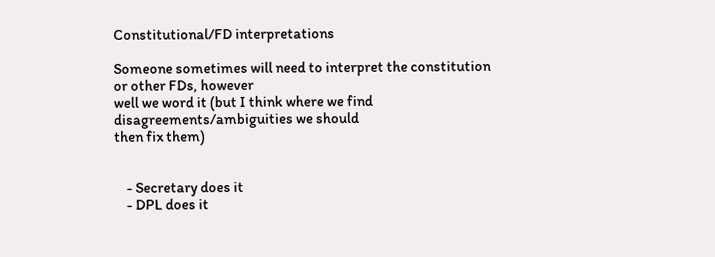Constitutional/FD interpretations

Someone sometimes will need to interpret the constitution or other FDs, however
well we word it (but I think where we find disagreements/ambiguities we should
then fix them)


    - Secretary does it
    - DPL does it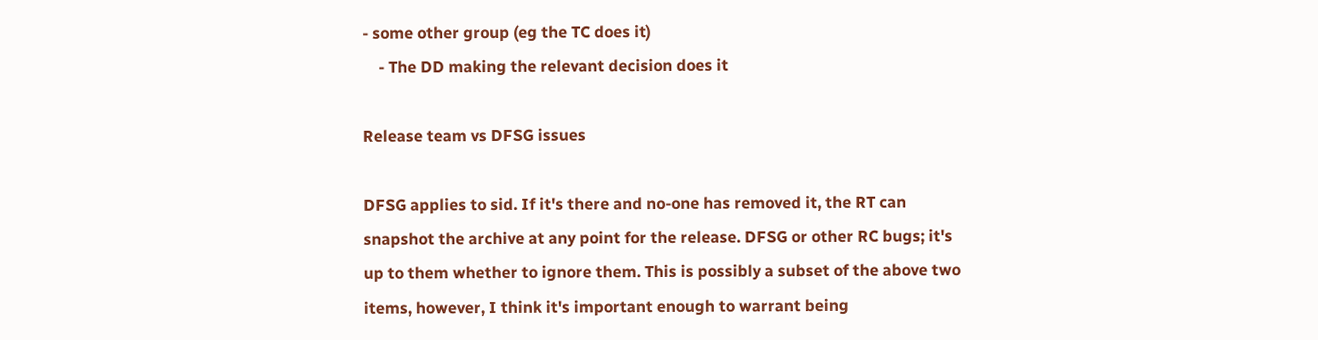- some other group (eg the TC does it)
    - The DD making the relevant decision does it

Release team vs DFSG issues

DFSG applies to sid. If it's there and no-one has removed it, the RT can
snapshot the archive at any point for the release. DFSG or other RC bugs; it's
up to them whether to ignore them. This is possibly a subset of the above two
items, however, I think it's important enough to warrant being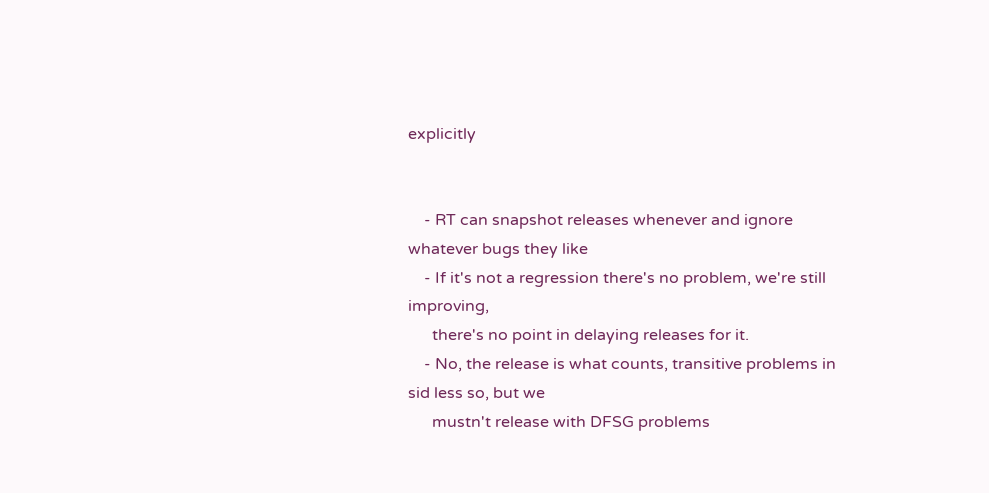explicitly


    - RT can snapshot releases whenever and ignore whatever bugs they like
    - If it's not a regression there's no problem, we're still improving,
      there's no point in delaying releases for it.
    - No, the release is what counts, transitive problems in sid less so, but we
      mustn't release with DFSG problems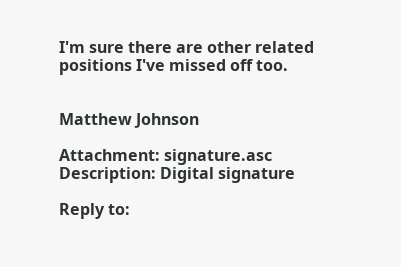I'm sure there are other related positions I've missed off too.


Matthew Johnson

Attachment: signature.asc
Description: Digital signature

Reply to: